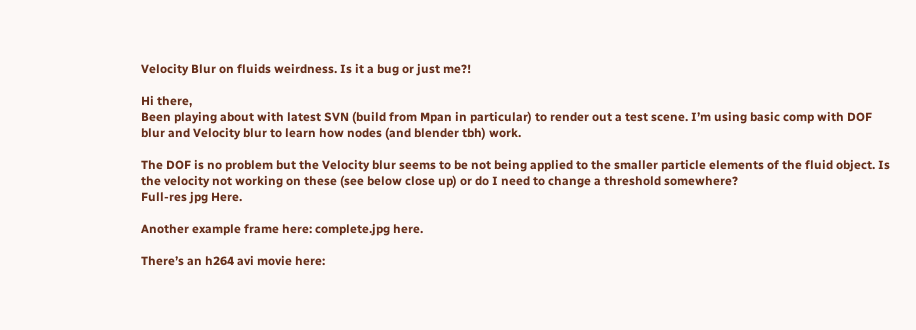Velocity Blur on fluids weirdness. Is it a bug or just me?!

Hi there,
Been playing about with latest SVN (build from Mpan in particular) to render out a test scene. I’m using basic comp with DOF blur and Velocity blur to learn how nodes (and blender tbh) work.

The DOF is no problem but the Velocity blur seems to be not being applied to the smaller particle elements of the fluid object. Is the velocity not working on these (see below close up) or do I need to change a threshold somewhere?
Full-res jpg Here.

Another example frame here: complete.jpg here.

There’s an h264 avi movie here: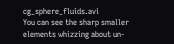cg_sphere_fluids.avi
You can see the sharp smaller elements whizzing about un-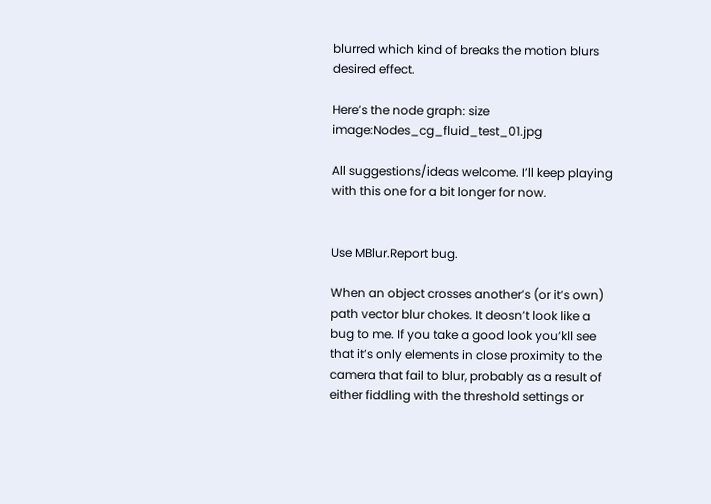blurred which kind of breaks the motion blurs desired effect.

Here’s the node graph: size image:Nodes_cg_fluid_test_01.jpg

All suggestions/ideas welcome. I’ll keep playing with this one for a bit longer for now.


Use MBlur.Report bug.

When an object crosses another’s (or it’s own) path vector blur chokes. It deosn’t look like a bug to me. If you take a good look you’kll see that it’s only elements in close proximity to the camera that fail to blur, probably as a result of either fiddling with the threshold settings or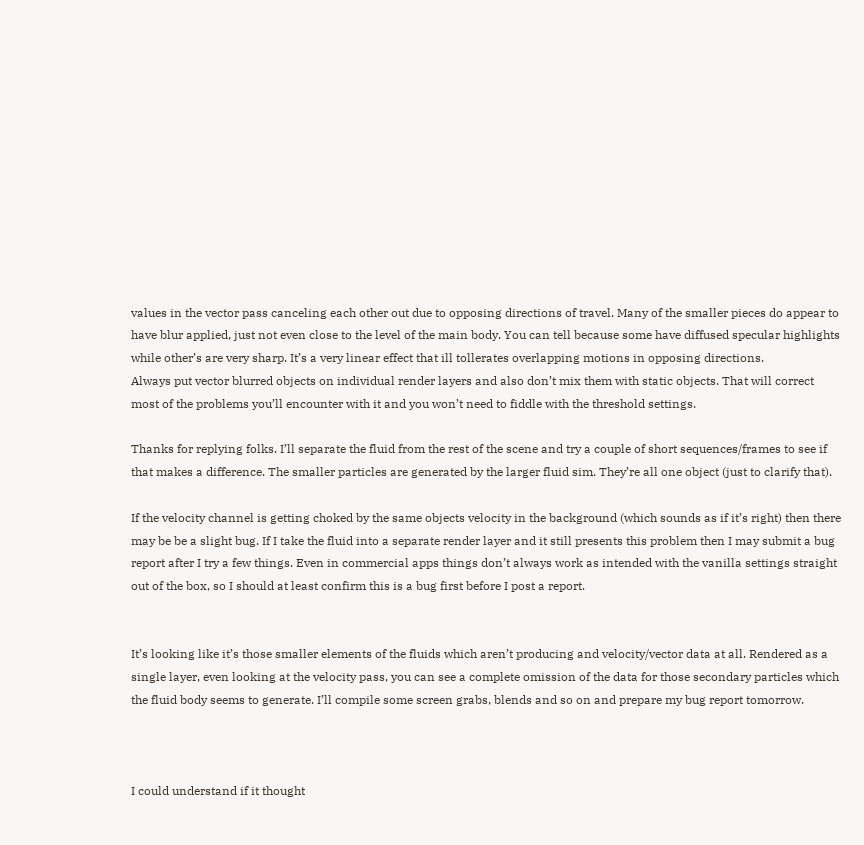values in the vector pass canceling each other out due to opposing directions of travel. Many of the smaller pieces do appear to have blur applied, just not even close to the level of the main body. You can tell because some have diffused specular highlights while other’s are very sharp. It’s a very linear effect that ill tollerates overlapping motions in opposing directions.
Always put vector blurred objects on individual render layers and also don’t mix them with static objects. That will correct most of the problems you’ll encounter with it and you won’t need to fiddle with the threshold settings.

Thanks for replying folks. I’ll separate the fluid from the rest of the scene and try a couple of short sequences/frames to see if that makes a difference. The smaller particles are generated by the larger fluid sim. They’re all one object (just to clarify that).

If the velocity channel is getting choked by the same objects velocity in the background (which sounds as if it’s right) then there may be be a slight bug. If I take the fluid into a separate render layer and it still presents this problem then I may submit a bug report after I try a few things. Even in commercial apps things don’t always work as intended with the vanilla settings straight out of the box, so I should at least confirm this is a bug first before I post a report.


It’s looking like it’s those smaller elements of the fluids which aren’t producing and velocity/vector data at all. Rendered as a single layer, even looking at the velocity pass, you can see a complete omission of the data for those secondary particles which the fluid body seems to generate. I’ll compile some screen grabs, blends and so on and prepare my bug report tomorrow.



I could understand if it thought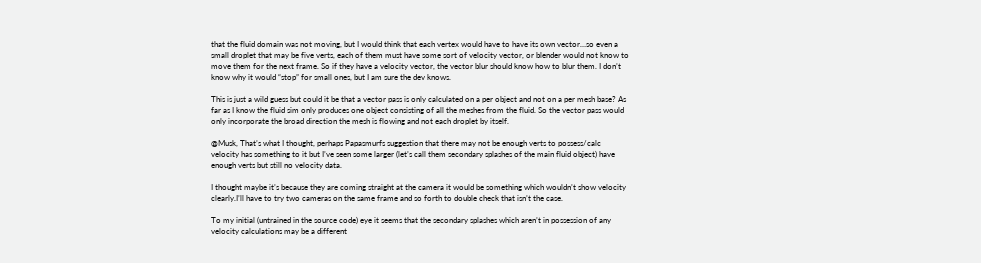that the fluid domain was not moving, but I would think that each vertex would have to have its own vector…so even a small droplet that may be five verts, each of them must have some sort of velocity vector, or blender would not know to move them for the next frame. So if they have a velocity vector, the vector blur should know how to blur them. I don’t know why it would “stop” for small ones, but I am sure the dev knows.

This is just a wild guess but could it be that a vector pass is only calculated on a per object and not on a per mesh base? As far as I know the fluid sim only produces one object consisting of all the meshes from the fluid. So the vector pass would only incorporate the broad direction the mesh is flowing and not each droplet by itself.

@Musk, That’s what I thought, perhaps Papasmurfs suggestion that there may not be enough verts to possess/calc velocity has something to it but I’ve seen some larger (let’s call them secondary splashes of the main fluid object) have enough verts but still no velocity data.

I thought maybe it’s because they are coming straight at the camera it would be something which wouldn’t show velocity clearly.I’ll have to try two cameras on the same frame and so forth to double check that isn’t the case.

To my initial (untrained in the source code) eye it seems that the secondary splashes which aren’t in possession of any velocity calculations may be a different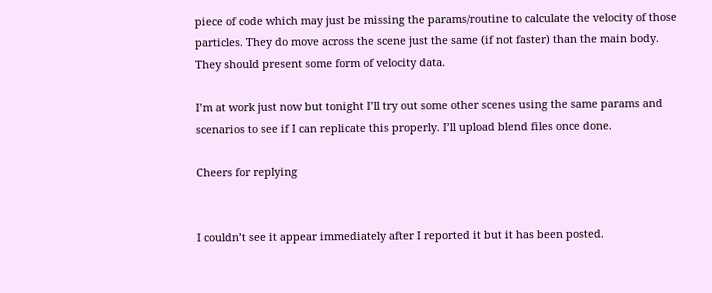piece of code which may just be missing the params/routine to calculate the velocity of those particles. They do move across the scene just the same (if not faster) than the main body. They should present some form of velocity data.

I’m at work just now but tonight I’ll try out some other scenes using the same params and scenarios to see if I can replicate this properly. I’ll upload blend files once done.

Cheers for replying


I couldn’t see it appear immediately after I reported it but it has been posted.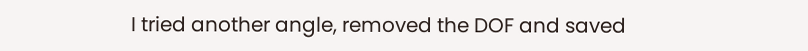I tried another angle, removed the DOF and saved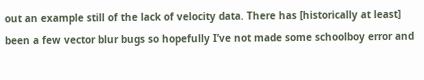out an example still of the lack of velocity data. There has [historically at least] been a few vector blur bugs so hopefully I’ve not made some schoolboy error and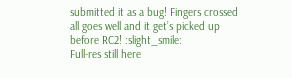submitted it as a bug! Fingers crossed all goes well and it get’s picked up before RC2! :slight_smile:
Full-res still here